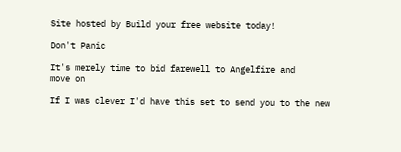Site hosted by Build your free website today!

Don't Panic

It's merely time to bid farewell to Angelfire and
move on

If I was clever I'd have this set to send you to the new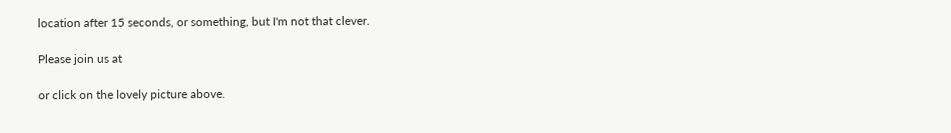location after 15 seconds, or something, but I'm not that clever.

Please join us at

or click on the lovely picture above.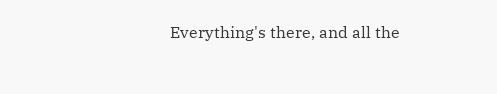Everything's there, and all the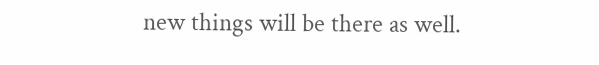new things will be there as well.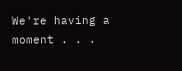We're having a moment . . .